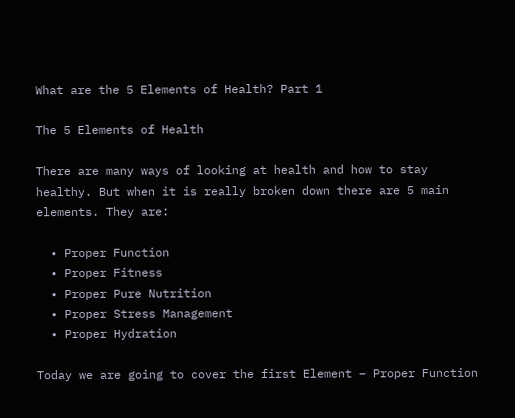What are the 5 Elements of Health? Part 1

The 5 Elements of Health

There are many ways of looking at health and how to stay healthy. But when it is really broken down there are 5 main elements. They are:

  • Proper Function
  • Proper Fitness
  • Proper Pure Nutrition
  • Proper Stress Management
  • Proper Hydration

Today we are going to cover the first Element – Proper Function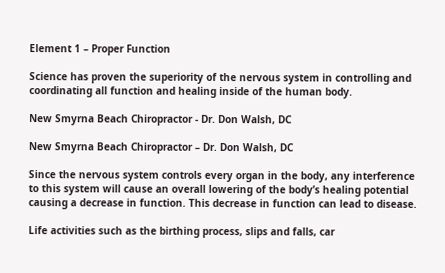Element 1 – Proper Function

Science has proven the superiority of the nervous system in controlling and coordinating all function and healing inside of the human body.

New Smyrna Beach Chiropractor - Dr. Don Walsh, DC

New Smyrna Beach Chiropractor – Dr. Don Walsh, DC

Since the nervous system controls every organ in the body, any interference to this system will cause an overall lowering of the body’s healing potential causing a decrease in function. This decrease in function can lead to disease.

Life activities such as the birthing process, slips and falls, car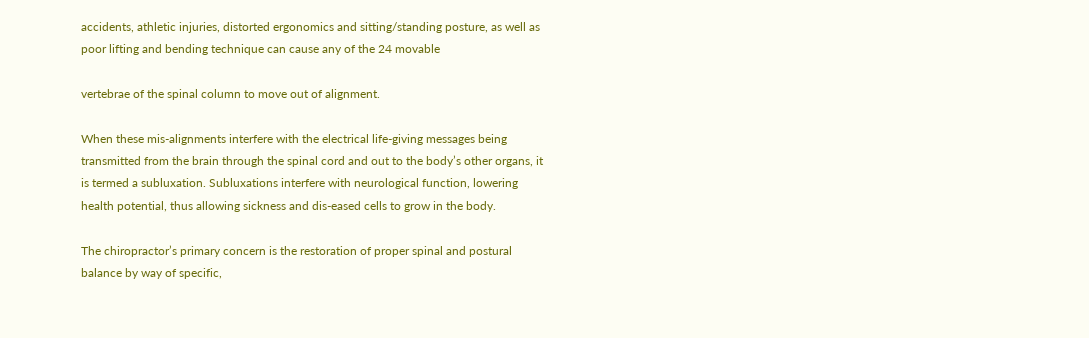accidents, athletic injuries, distorted ergonomics and sitting/standing posture, as well as poor lifting and bending technique can cause any of the 24 movable

vertebrae of the spinal column to move out of alignment.

When these mis-alignments interfere with the electrical life-giving messages being transmitted from the brain through the spinal cord and out to the body’s other organs, it is termed a subluxation. Subluxations interfere with neurological function, lowering health potential, thus allowing sickness and dis-eased cells to grow in the body.

The chiropractor’s primary concern is the restoration of proper spinal and postural balance by way of specific,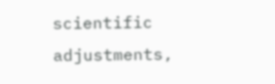scientific adjustments,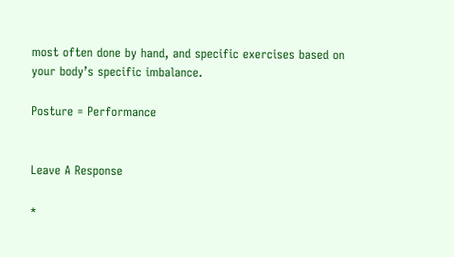most often done by hand, and specific exercises based on your body’s specific imbalance.

Posture = Performance


Leave A Response

*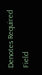Denotes Required Field